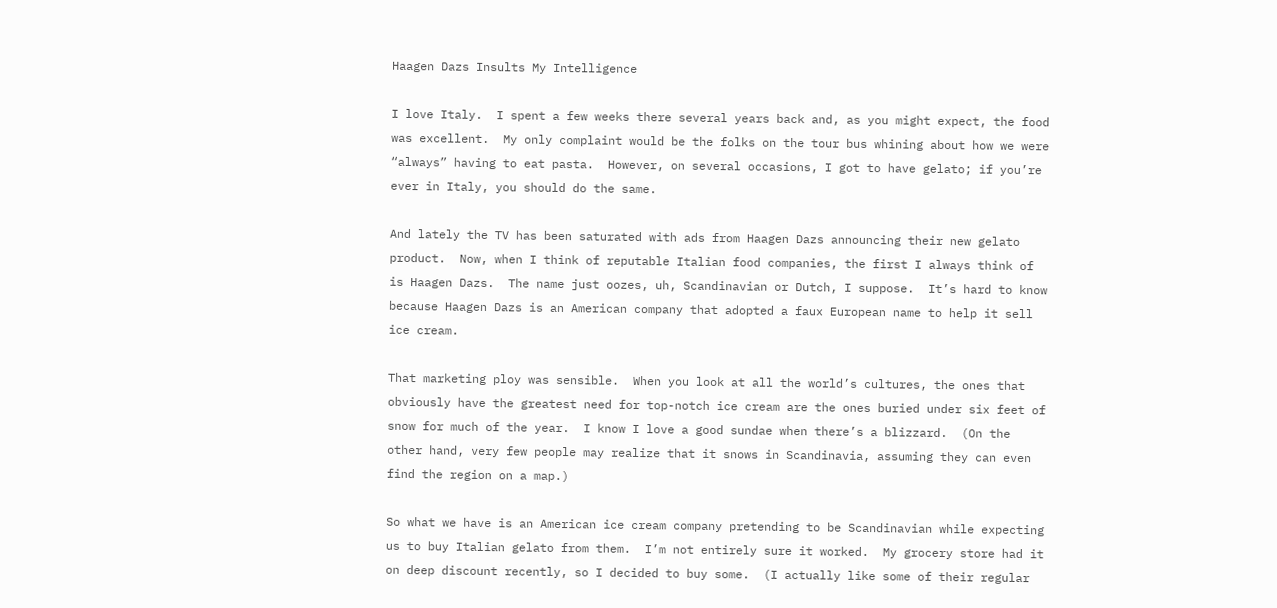Haagen Dazs Insults My Intelligence

I love Italy.  I spent a few weeks there several years back and, as you might expect, the food was excellent.  My only complaint would be the folks on the tour bus whining about how we were “always” having to eat pasta.  However, on several occasions, I got to have gelato; if you’re ever in Italy, you should do the same.

And lately the TV has been saturated with ads from Haagen Dazs announcing their new gelato product.  Now, when I think of reputable Italian food companies, the first I always think of is Haagen Dazs.  The name just oozes, uh, Scandinavian or Dutch, I suppose.  It’s hard to know because Haagen Dazs is an American company that adopted a faux European name to help it sell ice cream.

That marketing ploy was sensible.  When you look at all the world’s cultures, the ones that obviously have the greatest need for top-notch ice cream are the ones buried under six feet of snow for much of the year.  I know I love a good sundae when there’s a blizzard.  (On the other hand, very few people may realize that it snows in Scandinavia, assuming they can even find the region on a map.)

So what we have is an American ice cream company pretending to be Scandinavian while expecting us to buy Italian gelato from them.  I’m not entirely sure it worked.  My grocery store had it on deep discount recently, so I decided to buy some.  (I actually like some of their regular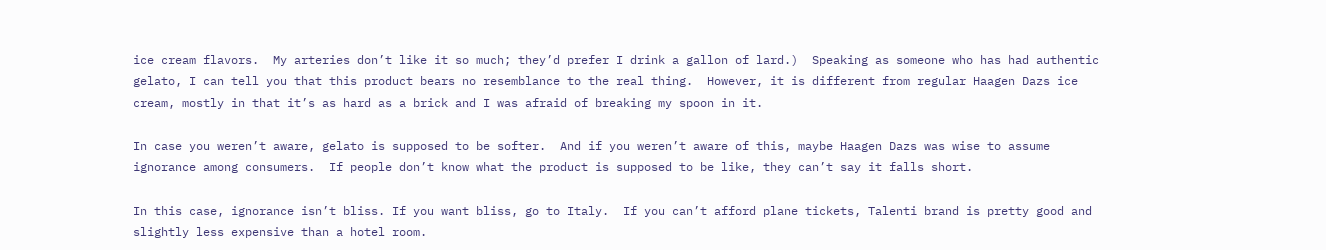ice cream flavors.  My arteries don’t like it so much; they’d prefer I drink a gallon of lard.)  Speaking as someone who has had authentic gelato, I can tell you that this product bears no resemblance to the real thing.  However, it is different from regular Haagen Dazs ice cream, mostly in that it’s as hard as a brick and I was afraid of breaking my spoon in it.

In case you weren’t aware, gelato is supposed to be softer.  And if you weren’t aware of this, maybe Haagen Dazs was wise to assume ignorance among consumers.  If people don’t know what the product is supposed to be like, they can’t say it falls short.

In this case, ignorance isn’t bliss. If you want bliss, go to Italy.  If you can’t afford plane tickets, Talenti brand is pretty good and slightly less expensive than a hotel room.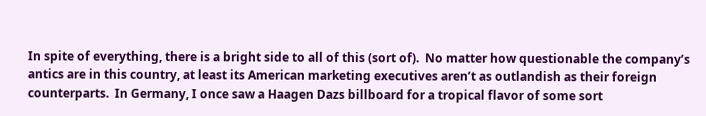In spite of everything, there is a bright side to all of this (sort of).  No matter how questionable the company’s antics are in this country, at least its American marketing executives aren’t as outlandish as their foreign counterparts.  In Germany, I once saw a Haagen Dazs billboard for a tropical flavor of some sort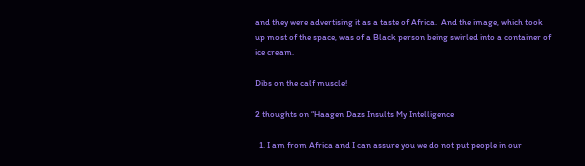and they were advertising it as a taste of Africa.  And the image, which took up most of the space, was of a Black person being swirled into a container of ice cream.

Dibs on the calf muscle!

2 thoughts on “Haagen Dazs Insults My Intelligence

  1. I am from Africa and I can assure you we do not put people in our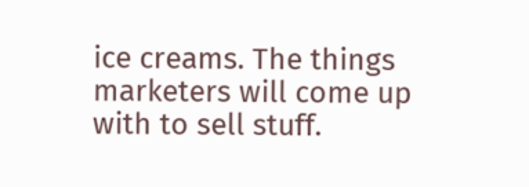ice creams. The things marketers will come up with to sell stuff.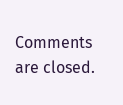Comments are closed.